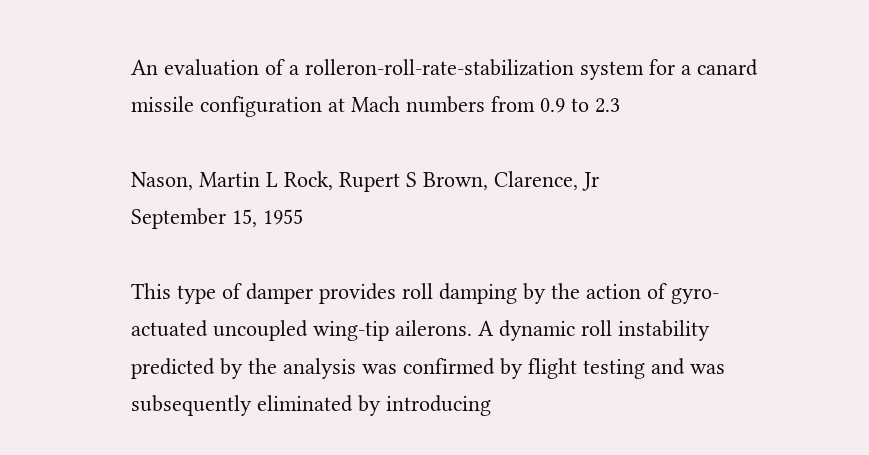An evaluation of a rolleron-roll-rate-stabilization system for a canard missile configuration at Mach numbers from 0.9 to 2.3

Nason, Martin L Rock, Rupert S Brown, Clarence, Jr
September 15, 1955

This type of damper provides roll damping by the action of gyro-actuated uncoupled wing-tip ailerons. A dynamic roll instability predicted by the analysis was confirmed by flight testing and was subsequently eliminated by introducing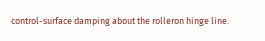control-surface damping about the rolleron hinge line.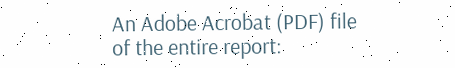An Adobe Acrobat (PDF) file of the entire report: